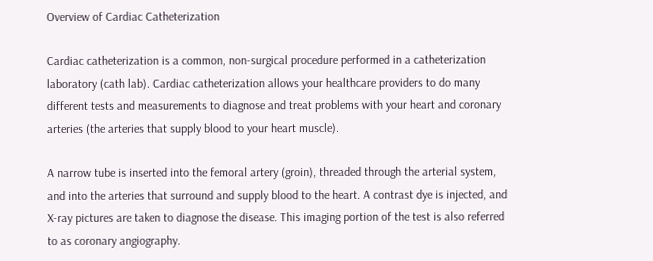Overview of Cardiac Catheterization

Cardiac catheterization is a common, non-surgical procedure performed in a catheterization laboratory (cath lab). Cardiac catheterization allows your healthcare providers to do many different tests and measurements to diagnose and treat problems with your heart and coronary arteries (the arteries that supply blood to your heart muscle).

A narrow tube is inserted into the femoral artery (groin), threaded through the arterial system, and into the arteries that surround and supply blood to the heart. A contrast dye is injected, and X-ray pictures are taken to diagnose the disease. This imaging portion of the test is also referred to as coronary angiography.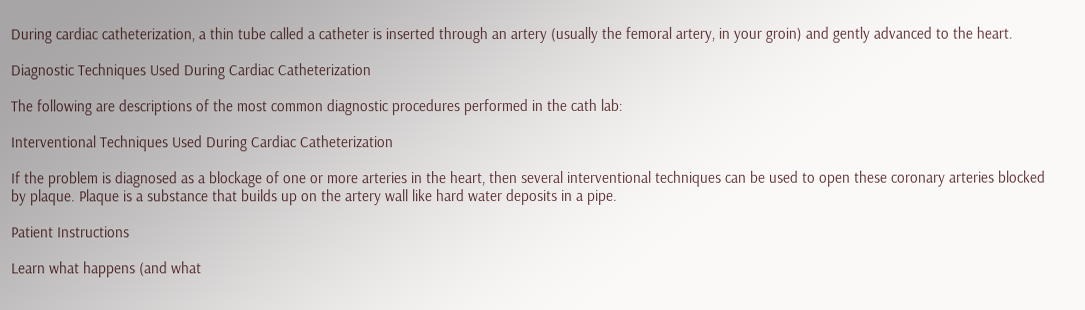During cardiac catheterization, a thin tube called a catheter is inserted through an artery (usually the femoral artery, in your groin) and gently advanced to the heart.

Diagnostic Techniques Used During Cardiac Catheterization

The following are descriptions of the most common diagnostic procedures performed in the cath lab:

Interventional Techniques Used During Cardiac Catheterization

If the problem is diagnosed as a blockage of one or more arteries in the heart, then several interventional techniques can be used to open these coronary arteries blocked by plaque. Plaque is a substance that builds up on the artery wall like hard water deposits in a pipe.

Patient Instructions

Learn what happens (and what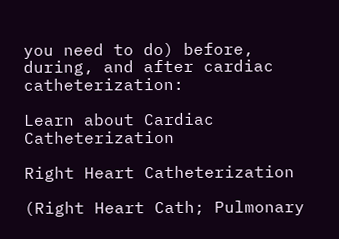you need to do) before, during, and after cardiac catheterization:

Learn about Cardiac Catheterization

Right Heart Catheterization

(Right Heart Cath; Pulmonary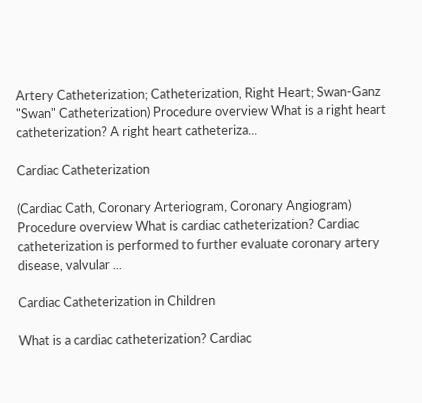Artery Catheterization; Catheterization, Right Heart; Swan-Ganz "Swan" Catheterization) Procedure overview What is a right heart catheterization? A right heart catheteriza...

Cardiac Catheterization

(Cardiac Cath, Coronary Arteriogram, Coronary Angiogram) Procedure overview What is cardiac catheterization? Cardiac catheterization is performed to further evaluate coronary artery disease, valvular ...

Cardiac Catheterization in Children

What is a cardiac catheterization? Cardiac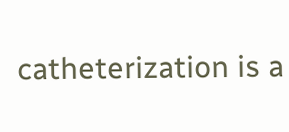catheterization is a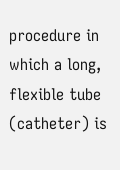procedure in which a long, flexible tube (catheter) is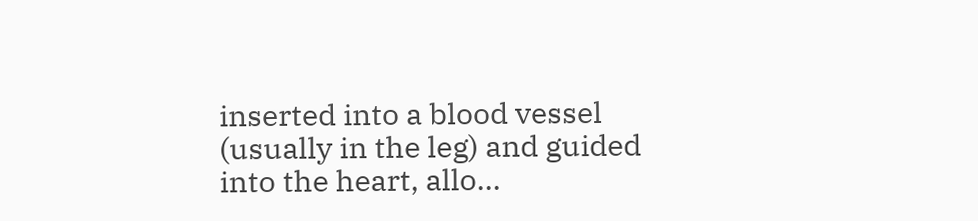inserted into a blood vessel (usually in the leg) and guided into the heart, allo...